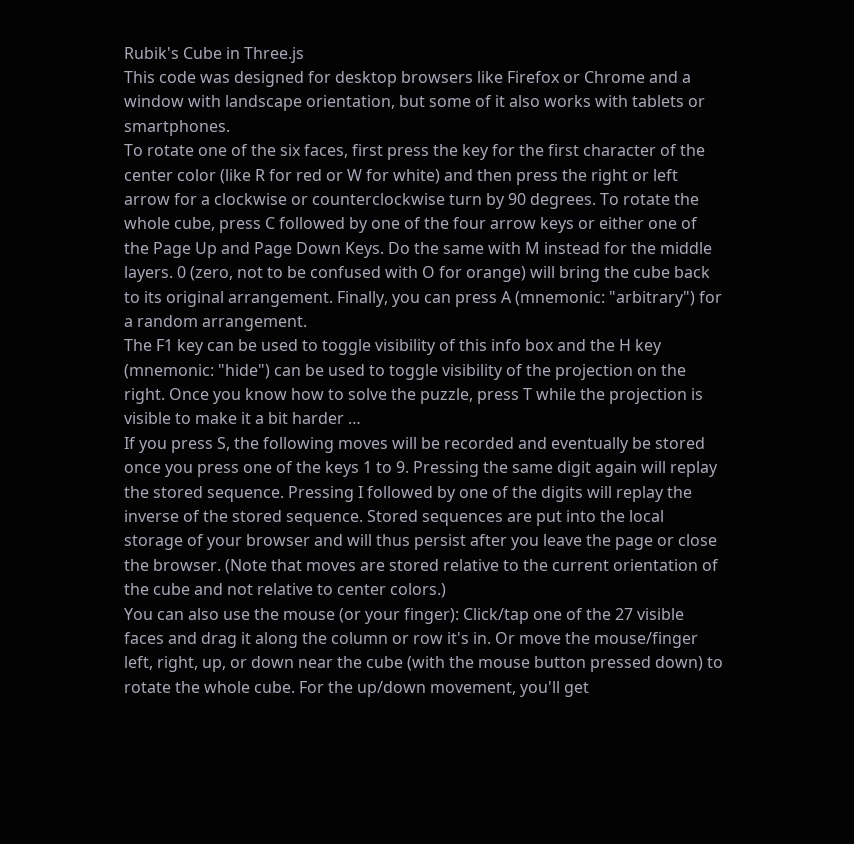Rubik's Cube in Three.js
This code was designed for desktop browsers like Firefox or Chrome and a window with landscape orientation, but some of it also works with tablets or smartphones.
To rotate one of the six faces, first press the key for the first character of the center color (like R for red or W for white) and then press the right or left arrow for a clockwise or counterclockwise turn by 90 degrees. To rotate the whole cube, press C followed by one of the four arrow keys or either one of the Page Up and Page Down Keys. Do the same with M instead for the middle layers. 0 (zero, not to be confused with O for orange) will bring the cube back to its original arrangement. Finally, you can press A (mnemonic: "arbitrary") for a random arrangement.
The F1 key can be used to toggle visibility of this info box and the H key (mnemonic: "hide") can be used to toggle visibility of the projection on the right. Once you know how to solve the puzzle, press T while the projection is visible to make it a bit harder …
If you press S, the following moves will be recorded and eventually be stored once you press one of the keys 1 to 9. Pressing the same digit again will replay the stored sequence. Pressing I followed by one of the digits will replay the inverse of the stored sequence. Stored sequences are put into the local storage of your browser and will thus persist after you leave the page or close the browser. (Note that moves are stored relative to the current orientation of the cube and not relative to center colors.)
You can also use the mouse (or your finger): Click/tap one of the 27 visible faces and drag it along the column or row it's in. Or move the mouse/finger left, right, up, or down near the cube (with the mouse button pressed down) to rotate the whole cube. For the up/down movement, you'll get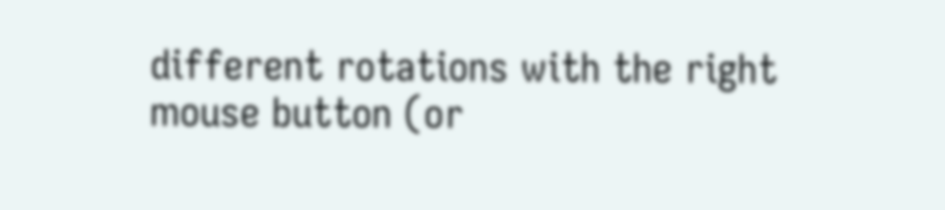different rotations with the right mouse button (or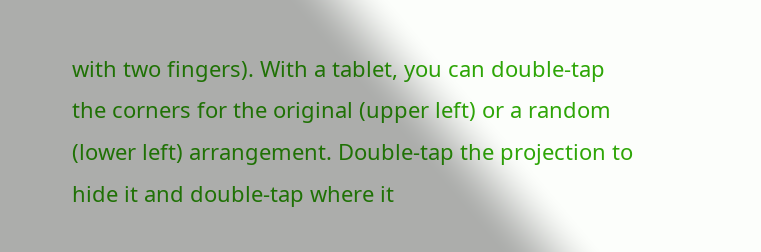with two fingers). With a tablet, you can double-tap the corners for the original (upper left) or a random (lower left) arrangement. Double-tap the projection to hide it and double-tap where it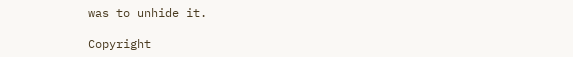was to unhide it.

Copyright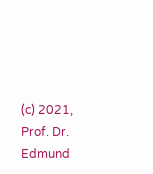(c) 2021, Prof. Dr. Edmund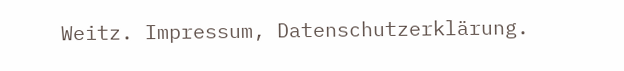Weitz. Impressum, Datenschutzerklärung.